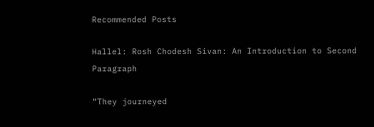Recommended Posts

Hallel: Rosh Chodesh Sivan: An Introduction to Second Paragraph

“They journeyed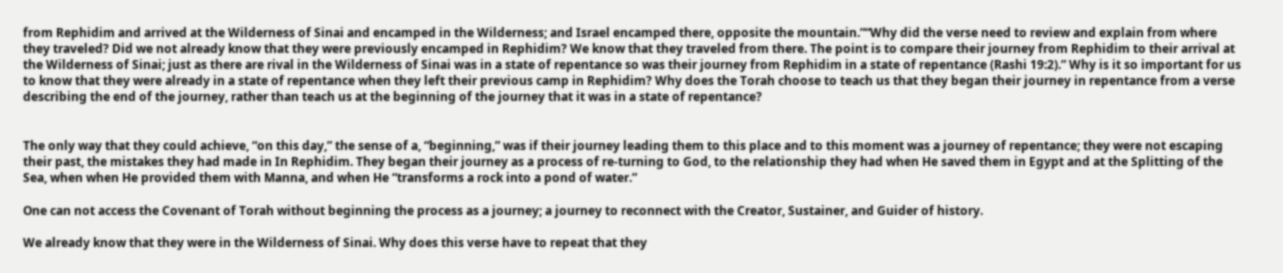from Rephidim and arrived at the Wilderness of Sinai and encamped in the Wilderness; and Israel encamped there, opposite the mountain.”“Why did the verse need to review and explain from where they traveled? Did we not already know that they were previously encamped in Rephidim? We know that they traveled from there. The point is to compare their journey from Rephidim to their arrival at the Wilderness of Sinai; just as there are rival in the Wilderness of Sinai was in a state of repentance so was their journey from Rephidim in a state of repentance (Rashi 19:2).” Why is it so important for us to know that they were already in a state of repentance when they left their previous camp in Rephidim? Why does the Torah choose to teach us that they began their journey in repentance from a verse describing the end of the journey, rather than teach us at the beginning of the journey that it was in a state of repentance?


The only way that they could achieve, “on this day,” the sense of a, “beginning,” was if their journey leading them to this place and to this moment was a journey of repentance; they were not escaping their past, the mistakes they had made in In Rephidim. They began their journey as a process of re-turning to God, to the relationship they had when He saved them in Egypt and at the Splitting of the Sea, when when He provided them with Manna, and when He “transforms a rock into a pond of water.”

One can not access the Covenant of Torah without beginning the process as a journey; a journey to reconnect with the Creator, Sustainer, and Guider of history.

We already know that they were in the Wilderness of Sinai. Why does this verse have to repeat that they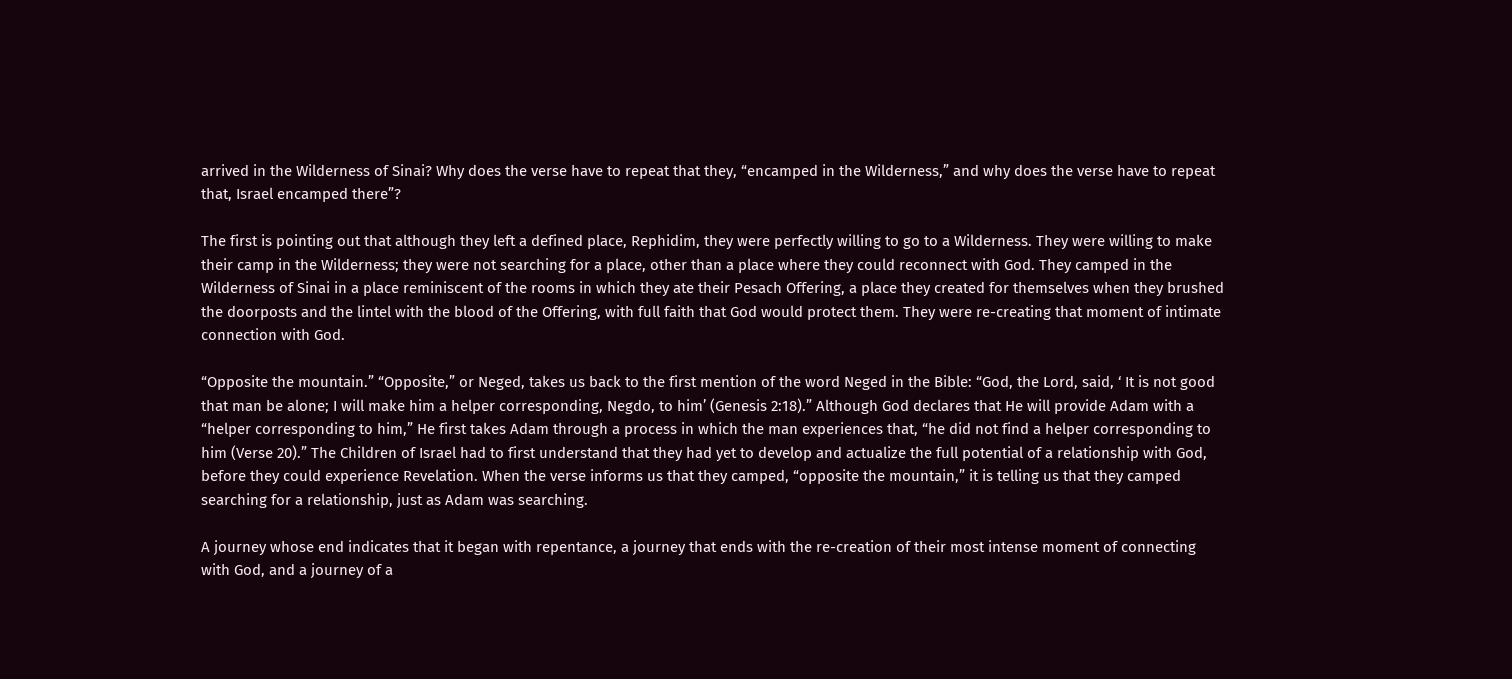arrived in the Wilderness of Sinai? Why does the verse have to repeat that they, “encamped in the Wilderness,” and why does the verse have to repeat that, Israel encamped there”?

The first is pointing out that although they left a defined place, Rephidim, they were perfectly willing to go to a Wilderness. They were willing to make their camp in the Wilderness; they were not searching for a place, other than a place where they could reconnect with God. They camped in the Wilderness of Sinai in a place reminiscent of the rooms in which they ate their Pesach Offering, a place they created for themselves when they brushed the doorposts and the lintel with the blood of the Offering, with full faith that God would protect them. They were re-creating that moment of intimate connection with God.

“Opposite the mountain.” “Opposite,” or Neged, takes us back to the first mention of the word Neged in the Bible: “God, the Lord, said, ‘ It is not good that man be alone; I will make him a helper corresponding, Negdo, to him’ (Genesis 2:18).” Although God declares that He will provide Adam with a “helper corresponding to him,” He first takes Adam through a process in which the man experiences that, “he did not find a helper corresponding to him (Verse 20).” The Children of Israel had to first understand that they had yet to develop and actualize the full potential of a relationship with God, before they could experience Revelation. When the verse informs us that they camped, “opposite the mountain,” it is telling us that they camped searching for a relationship, just as Adam was searching.

A journey whose end indicates that it began with repentance, a journey that ends with the re-creation of their most intense moment of connecting with God, and a journey of a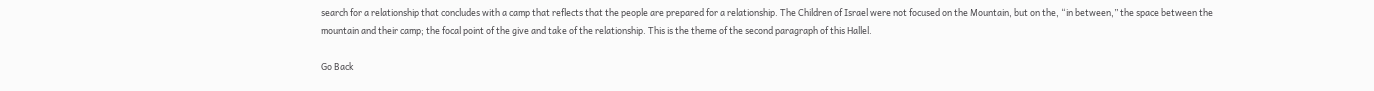search for a relationship that concludes with a camp that reflects that the people are prepared for a relationship. The Children of Israel were not focused on the Mountain, but on the, “in between,” the space between the mountain and their camp; the focal point of the give and take of the relationship. This is the theme of the second paragraph of this Hallel.

Go Back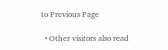to Previous Page

  • Other visitors also read